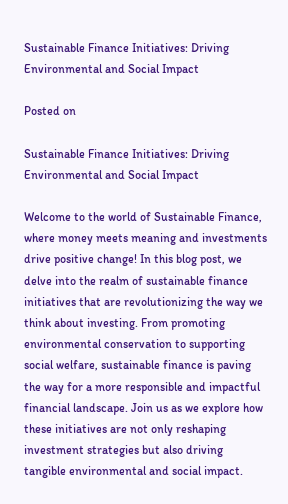Sustainable Finance Initiatives: Driving Environmental and Social Impact

Posted on

Sustainable Finance Initiatives: Driving Environmental and Social Impact

Welcome to the world of Sustainable Finance, where money meets meaning and investments drive positive change! In this blog post, we delve into the realm of sustainable finance initiatives that are revolutionizing the way we think about investing. From promoting environmental conservation to supporting social welfare, sustainable finance is paving the way for a more responsible and impactful financial landscape. Join us as we explore how these initiatives are not only reshaping investment strategies but also driving tangible environmental and social impact.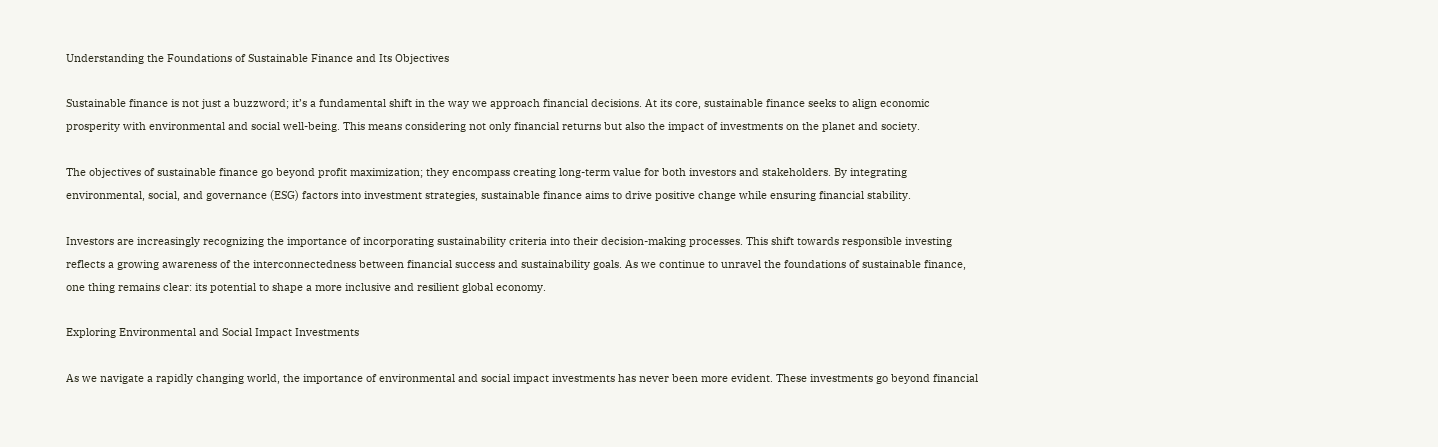Understanding the Foundations of Sustainable Finance and Its Objectives

Sustainable finance is not just a buzzword; it’s a fundamental shift in the way we approach financial decisions. At its core, sustainable finance seeks to align economic prosperity with environmental and social well-being. This means considering not only financial returns but also the impact of investments on the planet and society.

The objectives of sustainable finance go beyond profit maximization; they encompass creating long-term value for both investors and stakeholders. By integrating environmental, social, and governance (ESG) factors into investment strategies, sustainable finance aims to drive positive change while ensuring financial stability.

Investors are increasingly recognizing the importance of incorporating sustainability criteria into their decision-making processes. This shift towards responsible investing reflects a growing awareness of the interconnectedness between financial success and sustainability goals. As we continue to unravel the foundations of sustainable finance, one thing remains clear: its potential to shape a more inclusive and resilient global economy.

Exploring Environmental and Social Impact Investments

As we navigate a rapidly changing world, the importance of environmental and social impact investments has never been more evident. These investments go beyond financial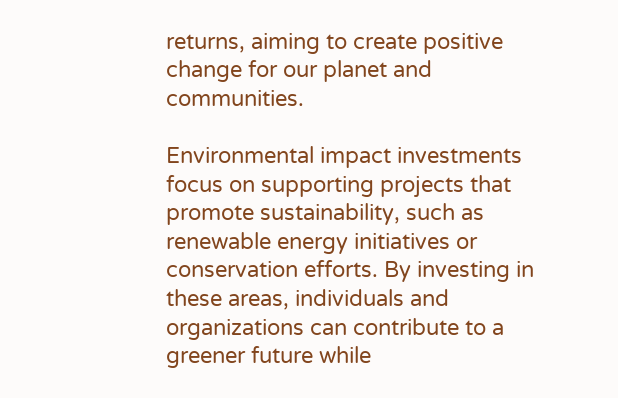returns, aiming to create positive change for our planet and communities.

Environmental impact investments focus on supporting projects that promote sustainability, such as renewable energy initiatives or conservation efforts. By investing in these areas, individuals and organizations can contribute to a greener future while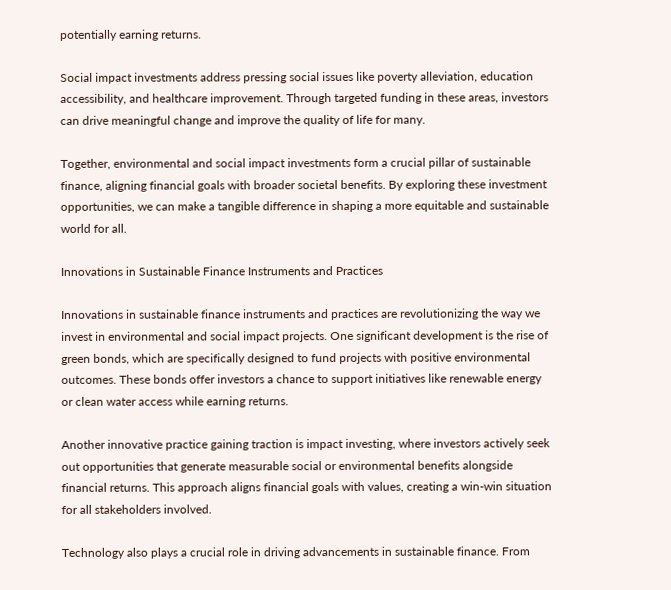potentially earning returns.

Social impact investments address pressing social issues like poverty alleviation, education accessibility, and healthcare improvement. Through targeted funding in these areas, investors can drive meaningful change and improve the quality of life for many.

Together, environmental and social impact investments form a crucial pillar of sustainable finance, aligning financial goals with broader societal benefits. By exploring these investment opportunities, we can make a tangible difference in shaping a more equitable and sustainable world for all.

Innovations in Sustainable Finance Instruments and Practices

Innovations in sustainable finance instruments and practices are revolutionizing the way we invest in environmental and social impact projects. One significant development is the rise of green bonds, which are specifically designed to fund projects with positive environmental outcomes. These bonds offer investors a chance to support initiatives like renewable energy or clean water access while earning returns.

Another innovative practice gaining traction is impact investing, where investors actively seek out opportunities that generate measurable social or environmental benefits alongside financial returns. This approach aligns financial goals with values, creating a win-win situation for all stakeholders involved.

Technology also plays a crucial role in driving advancements in sustainable finance. From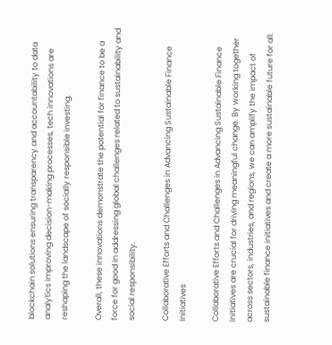blockchain solutions ensuring transparency and accountability to data analytics improving decision-making processes, tech innovations are reshaping the landscape of socially responsible investing.

Overall, these innovations demonstrate the potential for finance to be a force for good in addressing global challenges related to sustainability and social responsibility.

Collaborative Efforts and Challenges in Advancing Sustainable Finance Initiatives

Collaborative Efforts and Challenges in Advancing Sustainable Finance Initiatives are crucial for driving meaningful change. By working together across sectors, industries, and regions, we can amplify the impact of sustainable finance initiatives and create a more sustainable future for all.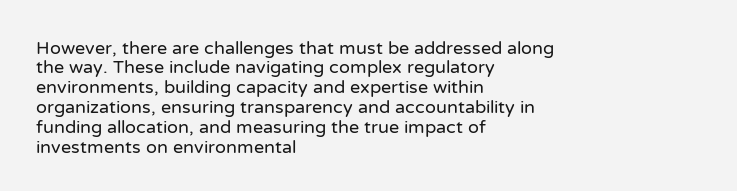However, there are challenges that must be addressed along the way. These include navigating complex regulatory environments, building capacity and expertise within organizations, ensuring transparency and accountability in funding allocation, and measuring the true impact of investments on environmental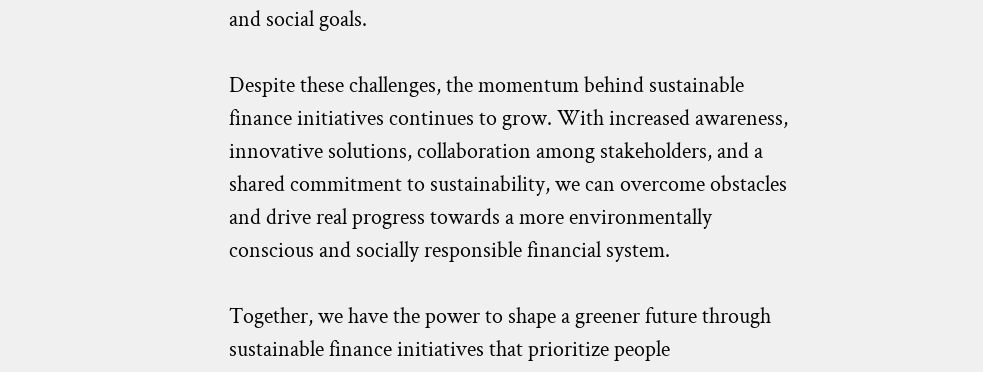and social goals.

Despite these challenges, the momentum behind sustainable finance initiatives continues to grow. With increased awareness, innovative solutions, collaboration among stakeholders, and a shared commitment to sustainability, we can overcome obstacles and drive real progress towards a more environmentally conscious and socially responsible financial system.

Together, we have the power to shape a greener future through sustainable finance initiatives that prioritize people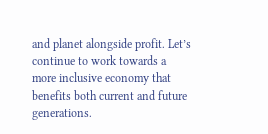and planet alongside profit. Let’s continue to work towards a more inclusive economy that benefits both current and future generations.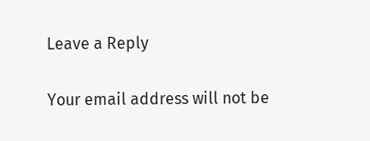Leave a Reply

Your email address will not be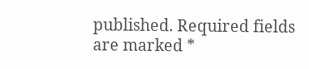published. Required fields are marked *